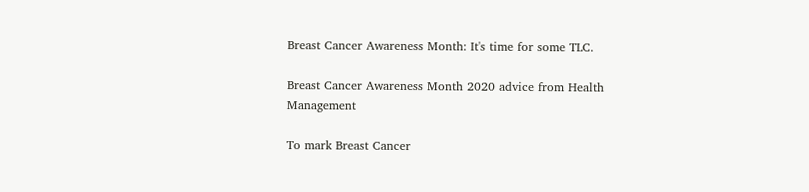Breast Cancer Awareness Month: It's time for some TLC.

Breast Cancer Awareness Month 2020 advice from Health Management

To mark Breast Cancer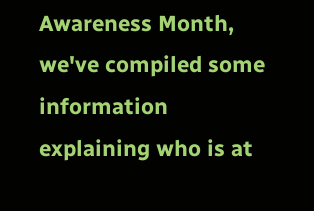Awareness Month, we've compiled some information explaining who is at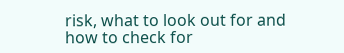risk, what to look out for and how to check for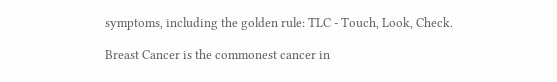symptoms, including the golden rule: TLC - Touch, Look, Check.

Breast Cancer is the commonest cancer in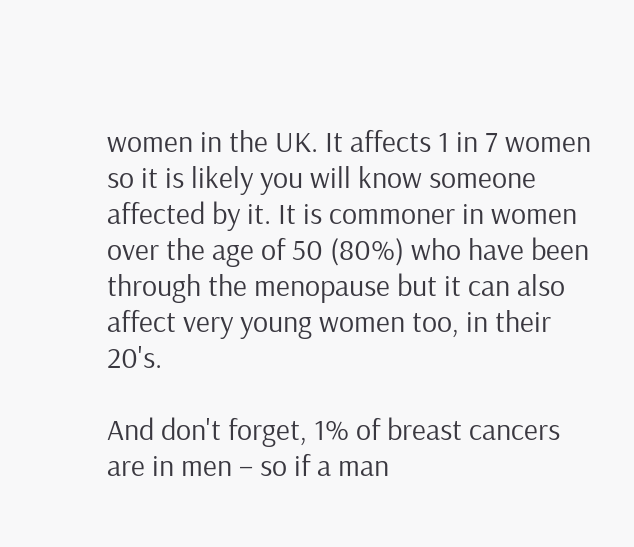women in the UK. It affects 1 in 7 women so it is likely you will know someone affected by it. It is commoner in women over the age of 50 (80%) who have been through the menopause but it can also affect very young women too, in their 20's.

And don't forget, 1% of breast cancers are in men – so if a man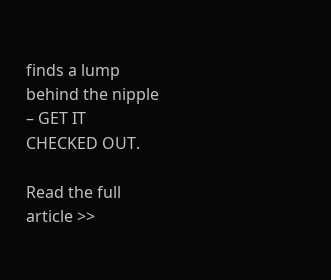finds a lump behind the nipple – GET IT CHECKED OUT.

Read the full article >>